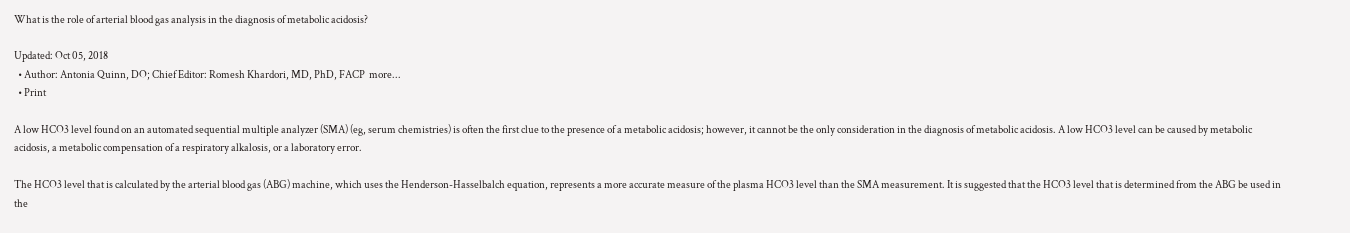What is the role of arterial blood gas analysis in the diagnosis of metabolic acidosis?

Updated: Oct 05, 2018
  • Author: Antonia Quinn, DO; Chief Editor: Romesh Khardori, MD, PhD, FACP  more...
  • Print

A low HCO3 level found on an automated sequential multiple analyzer (SMA) (eg, serum chemistries) is often the first clue to the presence of a metabolic acidosis; however, it cannot be the only consideration in the diagnosis of metabolic acidosis. A low HCO3 level can be caused by metabolic acidosis, a metabolic compensation of a respiratory alkalosis, or a laboratory error.

The HCO3 level that is calculated by the arterial blood gas (ABG) machine, which uses the Henderson-Hasselbalch equation, represents a more accurate measure of the plasma HCO3 level than the SMA measurement. It is suggested that the HCO3 level that is determined from the ABG be used in the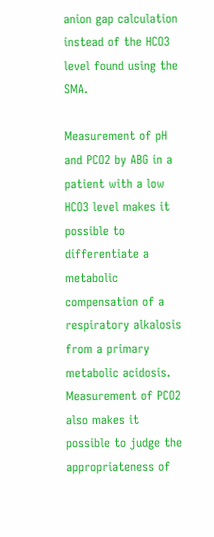anion gap calculation instead of the HCO3 level found using the SMA.

Measurement of pH and PCO2 by ABG in a patient with a low HCO3 level makes it possible to differentiate a metabolic compensation of a respiratory alkalosis from a primary metabolic acidosis. Measurement of PCO2 also makes it possible to judge the appropriateness of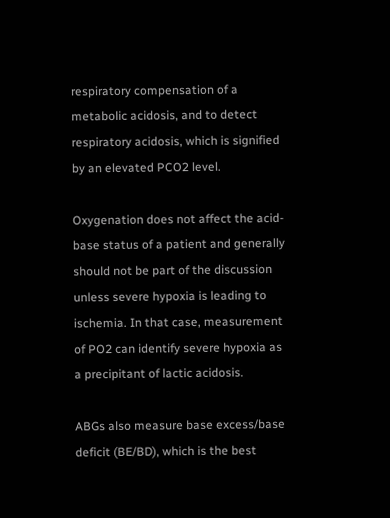respiratory compensation of a metabolic acidosis, and to detect respiratory acidosis, which is signified by an elevated PCO2 level.

Oxygenation does not affect the acid-base status of a patient and generally should not be part of the discussion unless severe hypoxia is leading to ischemia. In that case, measurement of PO2 can identify severe hypoxia as a precipitant of lactic acidosis.

ABGs also measure base excess/base deficit (BE/BD), which is the best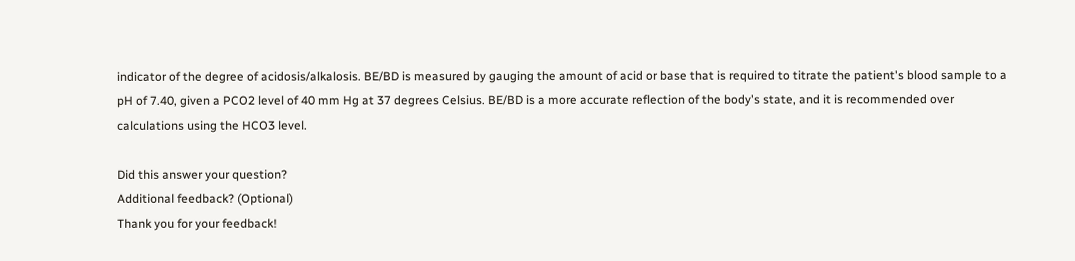indicator of the degree of acidosis/alkalosis. BE/BD is measured by gauging the amount of acid or base that is required to titrate the patient's blood sample to a pH of 7.40, given a PCO2 level of 40 mm Hg at 37 degrees Celsius. BE/BD is a more accurate reflection of the body's state, and it is recommended over calculations using the HCO3 level.

Did this answer your question?
Additional feedback? (Optional)
Thank you for your feedback!